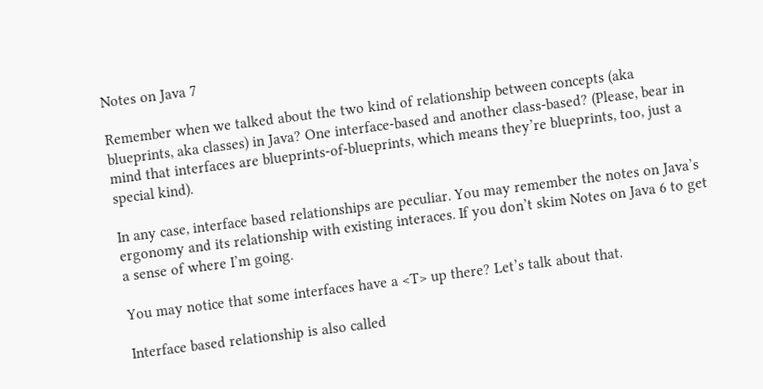Notes on Java 7

Remember when we talked about the two kind of relationship between concepts (aka blueprints, aka classes) in Java? One interface-based and another class-based? (Please, bear in mind that interfaces are blueprints-of-blueprints, which means they’re blueprints, too, just a special kind).

In any case, interface based relationships are peculiar. You may remember the notes on Java’s ergonomy and its relationship with existing interaces. If you don’t skim Notes on Java 6 to get a sense of where I’m going.

You may notice that some interfaces have a <T> up there? Let’s talk about that.

Interface based relationship is also called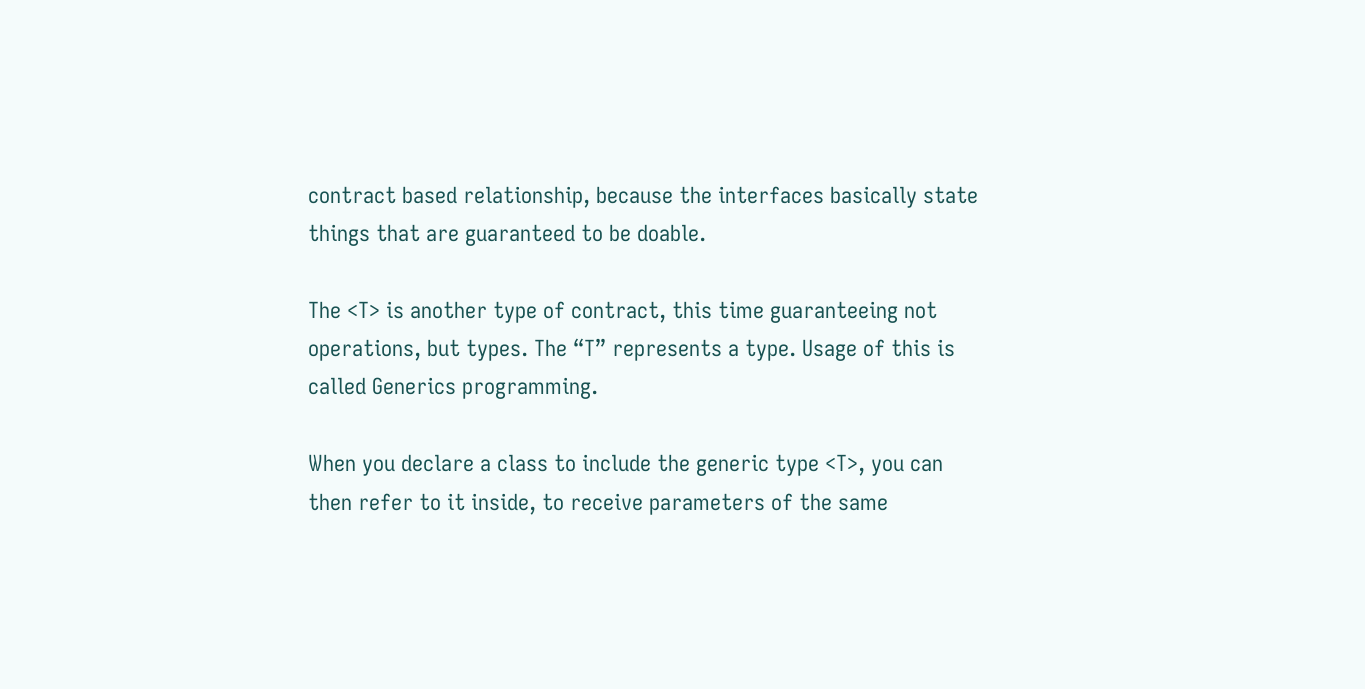contract based relationship, because the interfaces basically state things that are guaranteed to be doable.

The <T> is another type of contract, this time guaranteeing not operations, but types. The “T” represents a type. Usage of this is called Generics programming.

When you declare a class to include the generic type <T>, you can then refer to it inside, to receive parameters of the same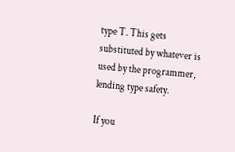type T. This gets substituted by whatever is used by the programmer, lending type safety.

If you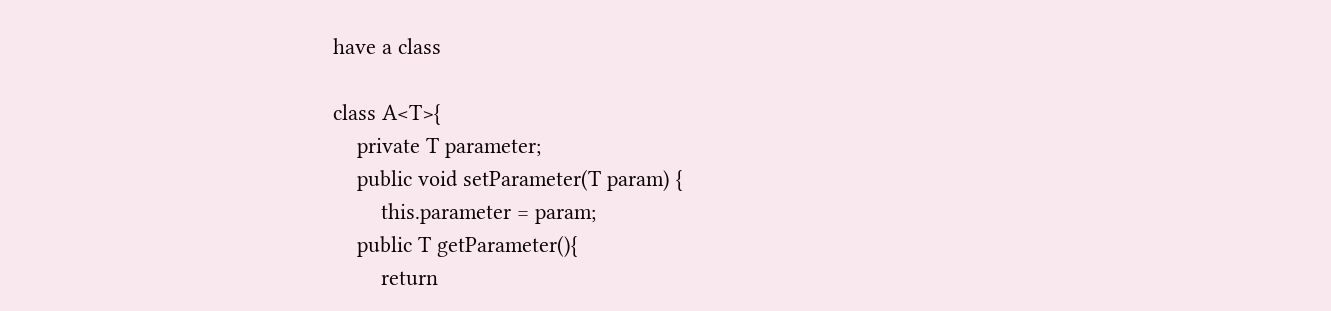have a class

class A<T>{
    private T parameter;
    public void setParameter(T param) {
        this.parameter = param;
    public T getParameter(){
        return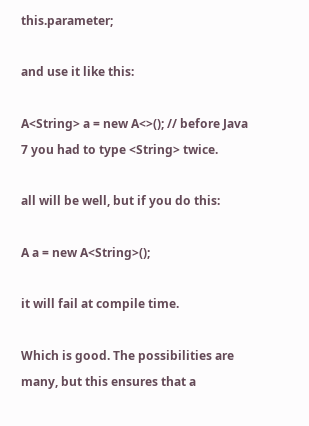this.parameter;

and use it like this:

A<String> a = new A<>(); // before Java 7 you had to type <String> twice.

all will be well, but if you do this:

A a = new A<String>();

it will fail at compile time.

Which is good. The possibilities are many, but this ensures that a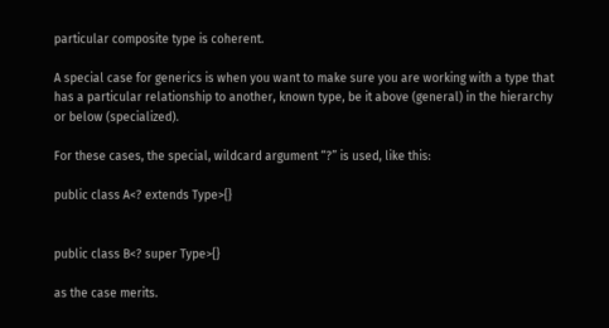particular composite type is coherent.

A special case for generics is when you want to make sure you are working with a type that has a particular relationship to another, known type, be it above (general) in the hierarchy or below (specialized).

For these cases, the special, wildcard argument “?” is used, like this:

public class A<? extends Type>{}


public class B<? super Type>{}

as the case merits.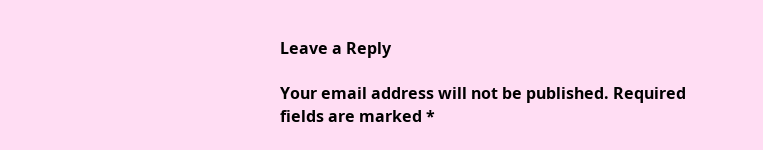Leave a Reply

Your email address will not be published. Required fields are marked *